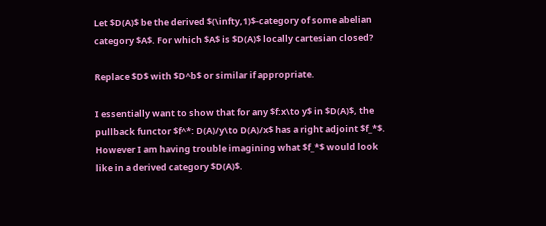Let $D(A)$ be the derived $(\infty,1)$-category of some abelian category $A$. For which $A$ is $D(A)$ locally cartesian closed?

Replace $D$ with $D^b$ or similar if appropriate.

I essentially want to show that for any $f:x\to y$ in $D(A)$, the pullback functor $f^*: D(A)/y\to D(A)/x$ has a right adjoint $f_*$. However I am having trouble imagining what $f_*$ would look like in a derived category $D(A)$.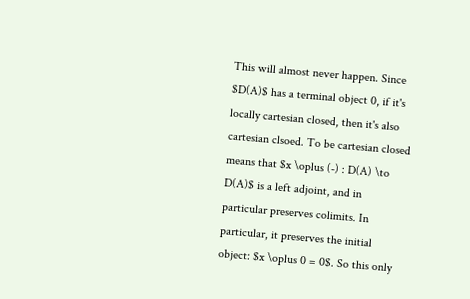This will almost never happen. Since $D(A)$ has a terminal object 0, if it's locally cartesian closed, then it's also cartesian clsoed. To be cartesian closed means that $x \oplus (-) : D(A) \to D(A)$ is a left adjoint, and in particular preserves colimits. In particular, it preserves the initial object: $x \oplus 0 = 0$. So this only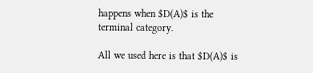happens when $D(A)$ is the terminal category.

All we used here is that $D(A)$ is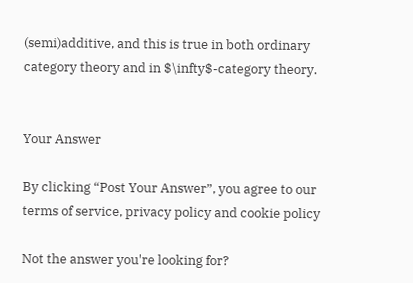(semi)additive, and this is true in both ordinary category theory and in $\infty$-category theory.


Your Answer

By clicking “Post Your Answer”, you agree to our terms of service, privacy policy and cookie policy

Not the answer you're looking for?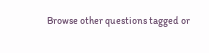Browse other questions tagged or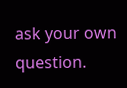ask your own question.